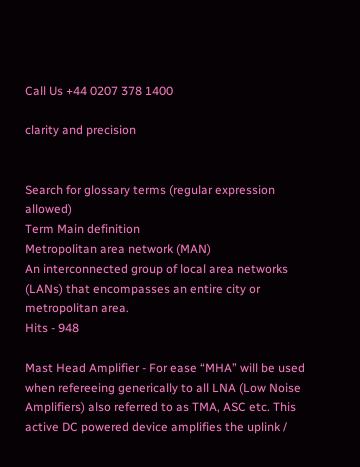Call Us +44 0207 378 1400

clarity and precision


Search for glossary terms (regular expression allowed)
Term Main definition
Metropolitan area network (MAN)
An interconnected group of local area networks (LANs) that encompasses an entire city or metropolitan area.
Hits - 948

Mast Head Amplifier - For ease “MHA” will be used when refereeing generically to all LNA (Low Noise Amplifiers) also referred to as TMA, ASC etc. This active DC powered device amplifies the uplink /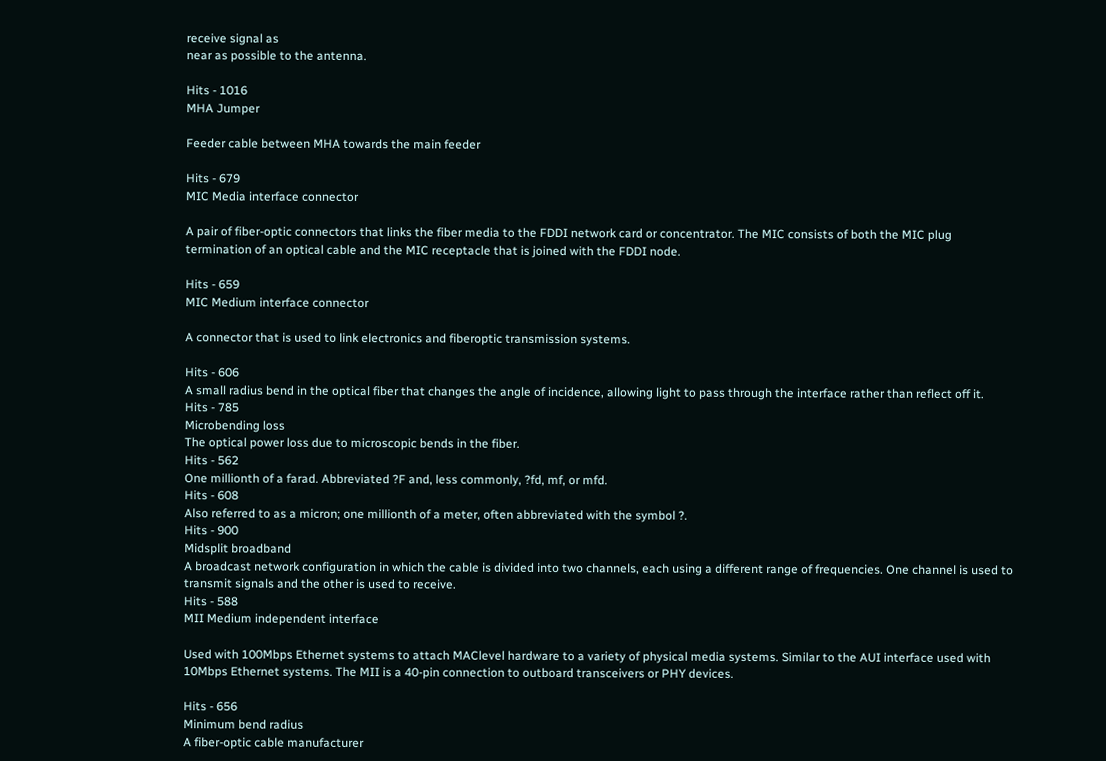receive signal as
near as possible to the antenna.

Hits - 1016
MHA Jumper

Feeder cable between MHA towards the main feeder

Hits - 679
MIC Media interface connector

A pair of fiber-optic connectors that links the fiber media to the FDDI network card or concentrator. The MIC consists of both the MIC plug termination of an optical cable and the MIC receptacle that is joined with the FDDI node.

Hits - 659
MIC Medium interface connector

A connector that is used to link electronics and fiberoptic transmission systems.

Hits - 606
A small radius bend in the optical fiber that changes the angle of incidence, allowing light to pass through the interface rather than reflect off it.
Hits - 785
Microbending loss
The optical power loss due to microscopic bends in the fiber.
Hits - 562
One millionth of a farad. Abbreviated ?F and, less commonly, ?fd, mf, or mfd.
Hits - 608
Also referred to as a micron; one millionth of a meter, often abbreviated with the symbol ?.
Hits - 900
Midsplit broadband
A broadcast network configuration in which the cable is divided into two channels, each using a different range of frequencies. One channel is used to transmit signals and the other is used to receive.
Hits - 588
MII Medium independent interface

Used with 100Mbps Ethernet systems to attach MAClevel hardware to a variety of physical media systems. Similar to the AUI interface used with 10Mbps Ethernet systems. The MII is a 40-pin connection to outboard transceivers or PHY devices.

Hits - 656
Minimum bend radius
A fiber-optic cable manufacturer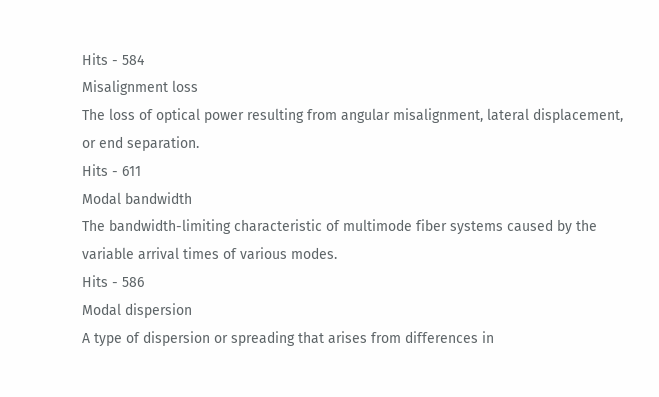Hits - 584
Misalignment loss
The loss of optical power resulting from angular misalignment, lateral displacement, or end separation.
Hits - 611
Modal bandwidth
The bandwidth-limiting characteristic of multimode fiber systems caused by the variable arrival times of various modes.
Hits - 586
Modal dispersion
A type of dispersion or spreading that arises from differences in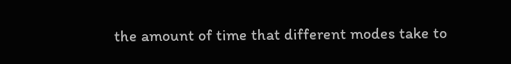the amount of time that different modes take to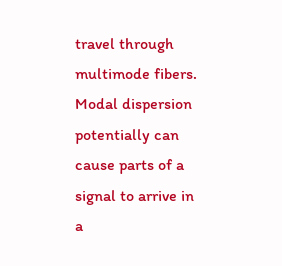travel through multimode fibers. Modal dispersion potentially can cause parts of a signal to arrive in a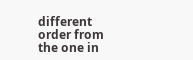different order from the one in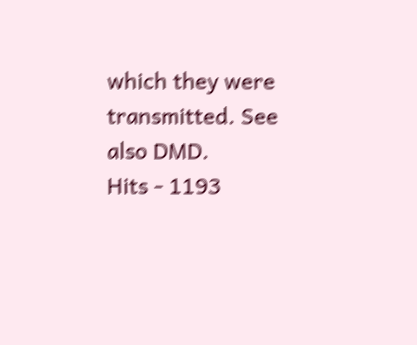which they were transmitted. See also DMD.
Hits - 1193